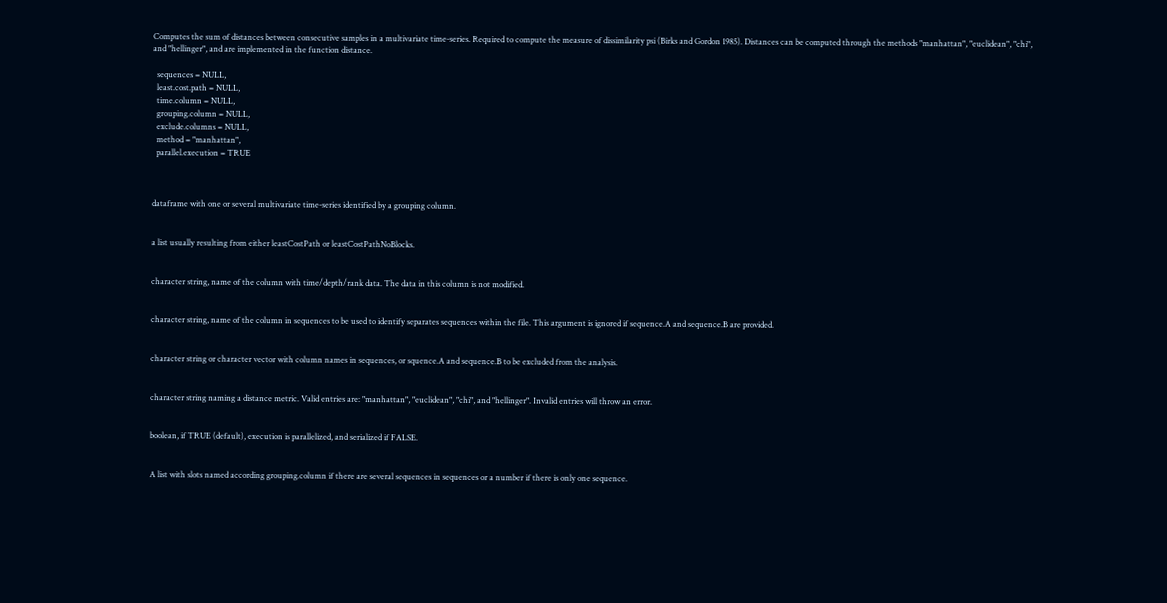Computes the sum of distances between consecutive samples in a multivariate time-series. Required to compute the measure of dissimilarity psi (Birks and Gordon 1985). Distances can be computed through the methods "manhattan", "euclidean", "chi", and "hellinger", and are implemented in the function distance.

  sequences = NULL,
  least.cost.path = NULL,
  time.column = NULL,
  grouping.column = NULL,
  exclude.columns = NULL,
  method = "manhattan",
  parallel.execution = TRUE



dataframe with one or several multivariate time-series identified by a grouping column.


a list usually resulting from either leastCostPath or leastCostPathNoBlocks.


character string, name of the column with time/depth/rank data. The data in this column is not modified.


character string, name of the column in sequences to be used to identify separates sequences within the file. This argument is ignored if sequence.A and sequence.B are provided.


character string or character vector with column names in sequences, or squence.A and sequence.B to be excluded from the analysis.


character string naming a distance metric. Valid entries are: "manhattan", "euclidean", "chi", and "hellinger". Invalid entries will throw an error.


boolean, if TRUE (default), execution is parallelized, and serialized if FALSE.


A list with slots named according grouping.column if there are several sequences in sequences or a number if there is only one sequence.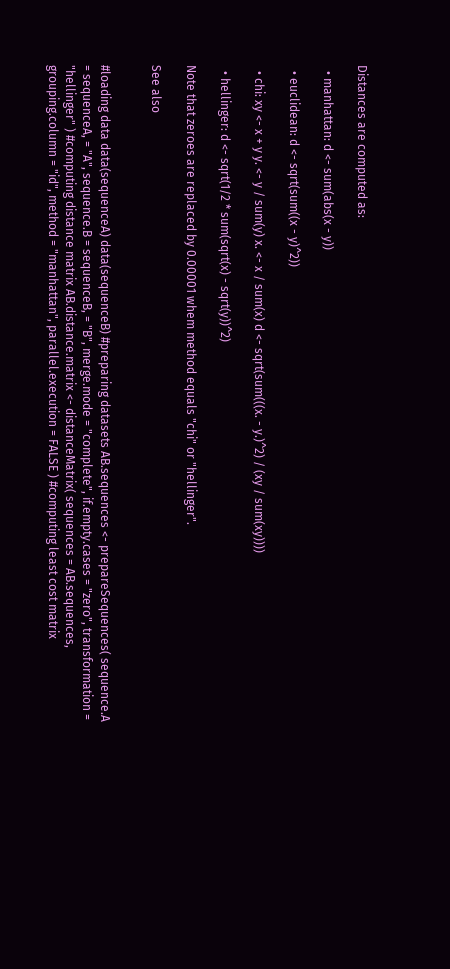Distances are computed as:

  • manhattan: d <- sum(abs(x - y))

  • euclidean: d <- sqrt(sum((x - y)^2))

  • chi: xy <- x + y y. <- y / sum(y) x. <- x / sum(x) d <- sqrt(sum(((x. - y.)^2) / (xy / sum(xy))))

  • hellinger: d <- sqrt(1/2 * sum(sqrt(x) - sqrt(y))^2)

Note that zeroes are replaced by 0.00001 whem method equals "chi" or "hellinger".

See also


#loading data data(sequenceA) data(sequenceB) #preparing datasets AB.sequences <- prepareSequences( sequence.A = sequenceA, = "A", sequence.B = sequenceB, = "B", merge.mode = "complete", if.empty.cases = "zero", transformation = "hellinger" ) #computing distance matrix AB.distance.matrix <- distanceMatrix( sequences = AB.sequences, grouping.column = "id", method = "manhattan", parallel.execution = FALSE ) #computing least cost matrix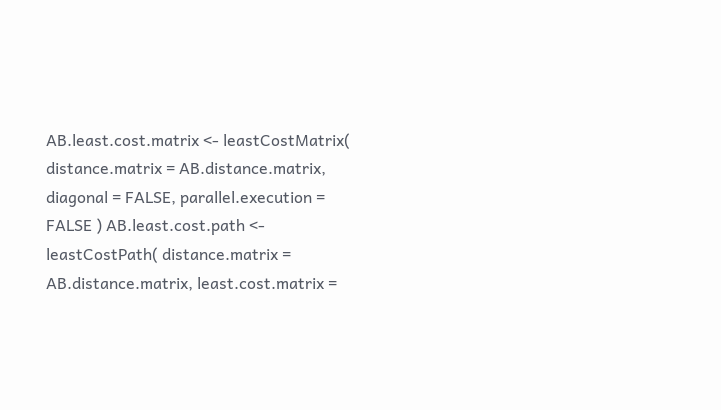AB.least.cost.matrix <- leastCostMatrix( distance.matrix = AB.distance.matrix, diagonal = FALSE, parallel.execution = FALSE ) AB.least.cost.path <- leastCostPath( distance.matrix = AB.distance.matrix, least.cost.matrix =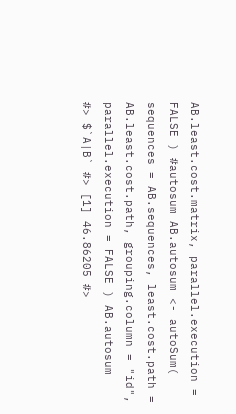AB.least.cost.matrix, parallel.execution = FALSE ) #autosum AB.autosum <- autoSum( sequences = AB.sequences, least.cost.path = AB.least.cost.path, grouping.column = "id", parallel.execution = FALSE ) AB.autosum
#> $`A|B` #> [1] 46.86205 #>